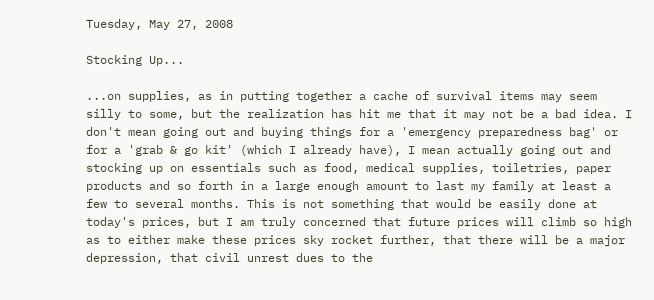Tuesday, May 27, 2008

Stocking Up...

...on supplies, as in putting together a cache of survival items may seem silly to some, but the realization has hit me that it may not be a bad idea. I don't mean going out and buying things for a 'emergency preparedness bag' or for a 'grab & go kit' (which I already have), I mean actually going out and stocking up on essentials such as food, medical supplies, toiletries, paper products and so forth in a large enough amount to last my family at least a few to several months. This is not something that would be easily done at today's prices, but I am truly concerned that future prices will climb so high as to either make these prices sky rocket further, that there will be a major depression, that civil unrest dues to the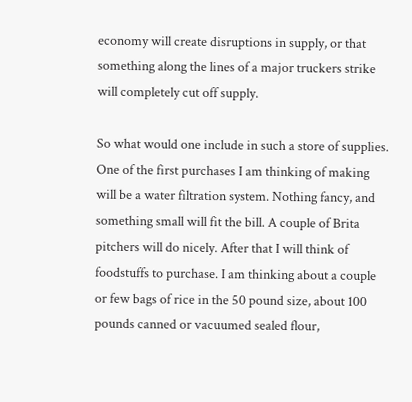economy will create disruptions in supply, or that something along the lines of a major truckers strike will completely cut off supply.

So what would one include in such a store of supplies. One of the first purchases I am thinking of making will be a water filtration system. Nothing fancy, and something small will fit the bill. A couple of Brita pitchers will do nicely. After that I will think of foodstuffs to purchase. I am thinking about a couple or few bags of rice in the 50 pound size, about 100 pounds canned or vacuumed sealed flour,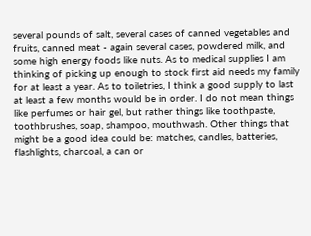several pounds of salt, several cases of canned vegetables and fruits, canned meat - again several cases, powdered milk, and some high energy foods like nuts. As to medical supplies I am thinking of picking up enough to stock first aid needs my family for at least a year. As to toiletries, I think a good supply to last at least a few months would be in order. I do not mean things like perfumes or hair gel, but rather things like toothpaste, toothbrushes, soap, shampoo, mouthwash. Other things that might be a good idea could be: matches, candles, batteries, flashlights, charcoal, a can or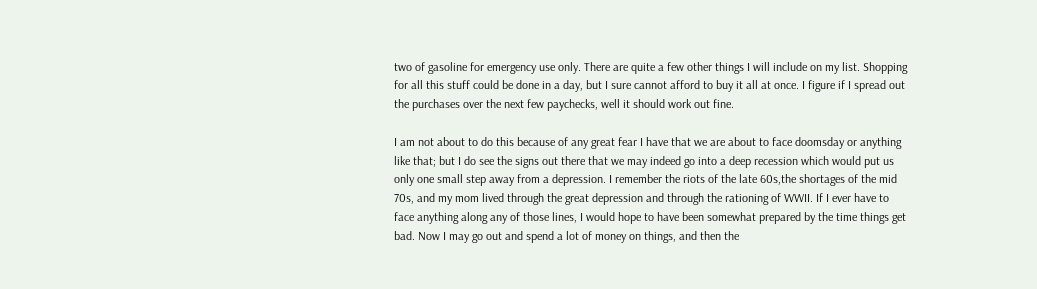two of gasoline for emergency use only. There are quite a few other things I will include on my list. Shopping for all this stuff could be done in a day, but I sure cannot afford to buy it all at once. I figure if I spread out the purchases over the next few paychecks, well it should work out fine.

I am not about to do this because of any great fear I have that we are about to face doomsday or anything like that; but I do see the signs out there that we may indeed go into a deep recession which would put us only one small step away from a depression. I remember the riots of the late 60s,the shortages of the mid 70s, and my mom lived through the great depression and through the rationing of WWII. If I ever have to face anything along any of those lines, I would hope to have been somewhat prepared by the time things get bad. Now I may go out and spend a lot of money on things, and then the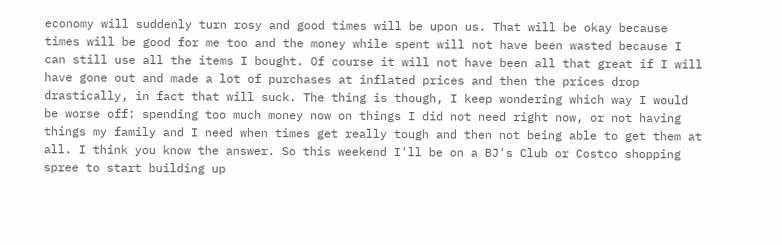economy will suddenly turn rosy and good times will be upon us. That will be okay because times will be good for me too and the money while spent will not have been wasted because I can still use all the items I bought. Of course it will not have been all that great if I will have gone out and made a lot of purchases at inflated prices and then the prices drop drastically, in fact that will suck. The thing is though, I keep wondering which way I would be worse off: spending too much money now on things I did not need right now, or not having things my family and I need when times get really tough and then not being able to get them at all. I think you know the answer. So this weekend I'll be on a BJ's Club or Costco shopping spree to start building up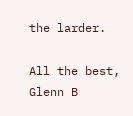the larder.

All the best,
Glenn B